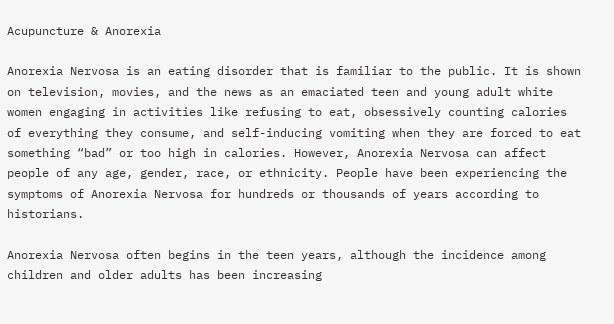Acupuncture & Anorexia

Anorexia Nervosa is an eating disorder that is familiar to the public. It is shown on television, movies, and the news as an emaciated teen and young adult white women engaging in activities like refusing to eat, obsessively counting calories of everything they consume, and self-inducing vomiting when they are forced to eat something “bad” or too high in calories. However, Anorexia Nervosa can affect people of any age, gender, race, or ethnicity. People have been experiencing the symptoms of Anorexia Nervosa for hundreds or thousands of years according to historians.

Anorexia Nervosa often begins in the teen years, although the incidence among children and older adults has been increasing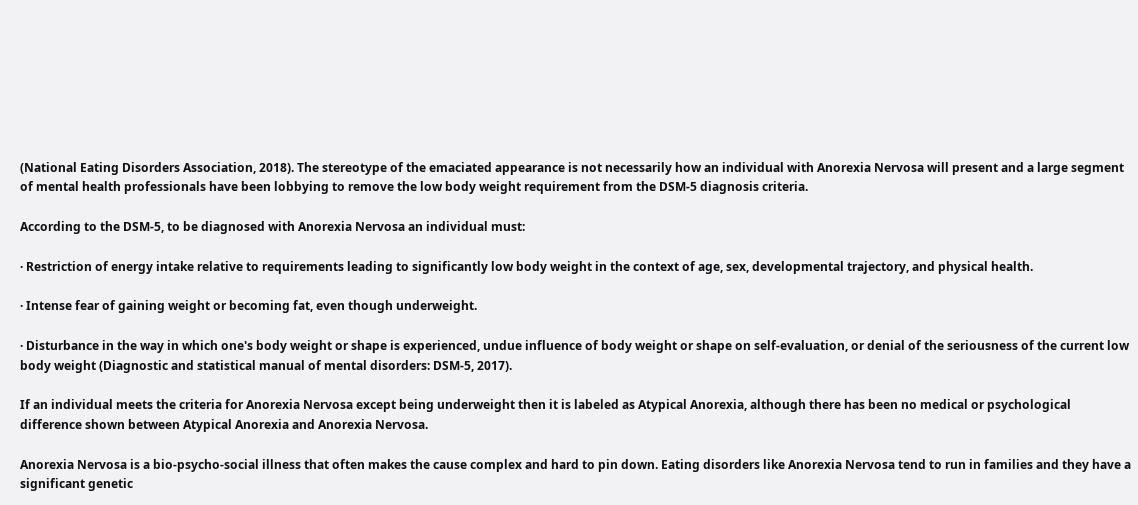(National Eating Disorders Association, 2018). The stereotype of the emaciated appearance is not necessarily how an individual with Anorexia Nervosa will present and a large segment of mental health professionals have been lobbying to remove the low body weight requirement from the DSM-5 diagnosis criteria.

According to the DSM-5, to be diagnosed with Anorexia Nervosa an individual must:

· Restriction of energy intake relative to requirements leading to significantly low body weight in the context of age, sex, developmental trajectory, and physical health.

· Intense fear of gaining weight or becoming fat, even though underweight.

· Disturbance in the way in which one's body weight or shape is experienced, undue influence of body weight or shape on self-evaluation, or denial of the seriousness of the current low body weight (Diagnostic and statistical manual of mental disorders: DSM-5, 2017).

If an individual meets the criteria for Anorexia Nervosa except being underweight then it is labeled as Atypical Anorexia, although there has been no medical or psychological difference shown between Atypical Anorexia and Anorexia Nervosa.

Anorexia Nervosa is a bio-psycho-social illness that often makes the cause complex and hard to pin down. Eating disorders like Anorexia Nervosa tend to run in families and they have a significant genetic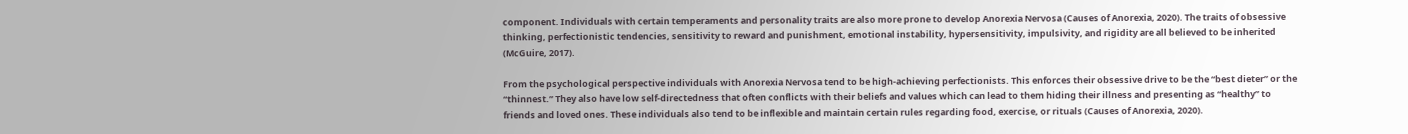component. Individuals with certain temperaments and personality traits are also more prone to develop Anorexia Nervosa (Causes of Anorexia, 2020). The traits of obsessive thinking, perfectionistic tendencies, sensitivity to reward and punishment, emotional instability, hypersensitivity, impulsivity, and rigidity are all believed to be inherited (McGuire, 2017).

From the psychological perspective individuals with Anorexia Nervosa tend to be high-achieving perfectionists. This enforces their obsessive drive to be the “best dieter” or the “thinnest.” They also have low self-directedness that often conflicts with their beliefs and values which can lead to them hiding their illness and presenting as “healthy” to friends and loved ones. These individuals also tend to be inflexible and maintain certain rules regarding food, exercise, or rituals (Causes of Anorexia, 2020).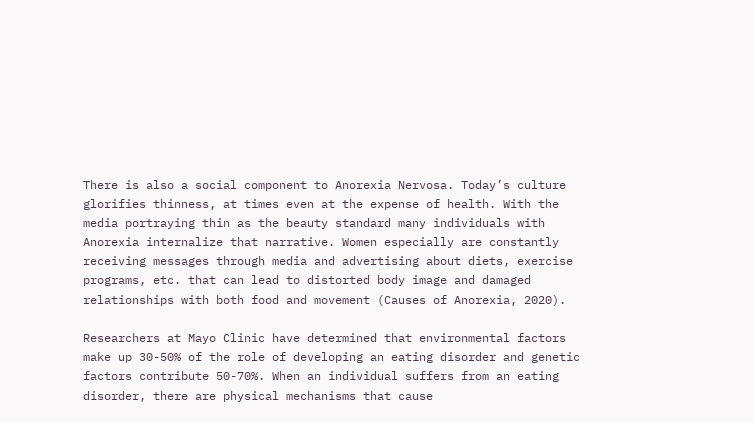There is also a social component to Anorexia Nervosa. Today’s culture glorifies thinness, at times even at the expense of health. With the media portraying thin as the beauty standard many individuals with Anorexia internalize that narrative. Women especially are constantly receiving messages through media and advertising about diets, exercise programs, etc. that can lead to distorted body image and damaged relationships with both food and movement (Causes of Anorexia, 2020).

Researchers at Mayo Clinic have determined that environmental factors make up 30-50% of the role of developing an eating disorder and genetic factors contribute 50-70%. When an individual suffers from an eating disorder, there are physical mechanisms that cause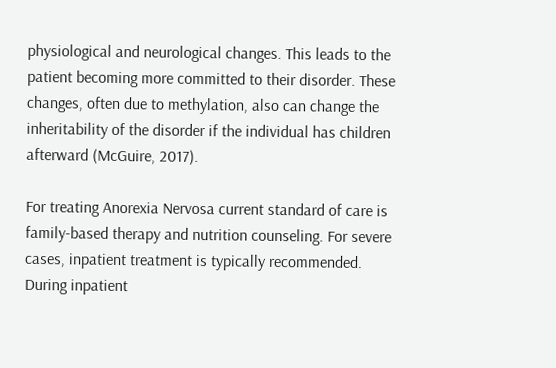physiological and neurological changes. This leads to the patient becoming more committed to their disorder. These changes, often due to methylation, also can change the inheritability of the disorder if the individual has children afterward (McGuire, 2017).

For treating Anorexia Nervosa current standard of care is family-based therapy and nutrition counseling. For severe cases, inpatient treatment is typically recommended. During inpatient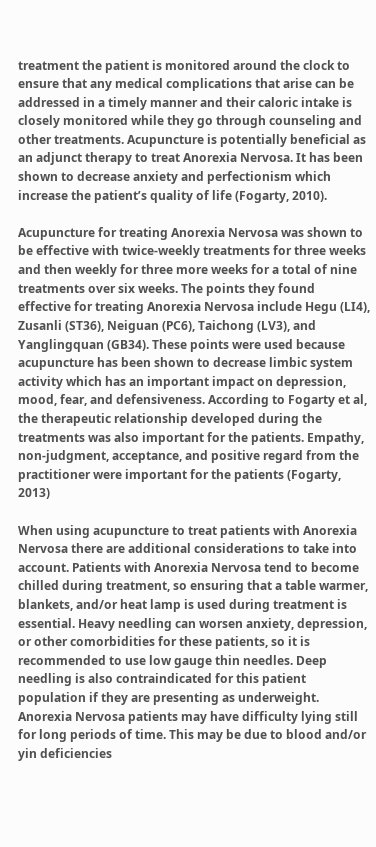treatment the patient is monitored around the clock to ensure that any medical complications that arise can be addressed in a timely manner and their caloric intake is closely monitored while they go through counseling and other treatments. Acupuncture is potentially beneficial as an adjunct therapy to treat Anorexia Nervosa. It has been shown to decrease anxiety and perfectionism which increase the patient’s quality of life (Fogarty, 2010).

Acupuncture for treating Anorexia Nervosa was shown to be effective with twice-weekly treatments for three weeks and then weekly for three more weeks for a total of nine treatments over six weeks. The points they found effective for treating Anorexia Nervosa include Hegu (LI4), Zusanli (ST36), Neiguan (PC6), Taichong (LV3), and Yanglingquan (GB34). These points were used because acupuncture has been shown to decrease limbic system activity which has an important impact on depression, mood, fear, and defensiveness. According to Fogarty et al, the therapeutic relationship developed during the treatments was also important for the patients. Empathy, non-judgment, acceptance, and positive regard from the practitioner were important for the patients (Fogarty, 2013)

When using acupuncture to treat patients with Anorexia Nervosa there are additional considerations to take into account. Patients with Anorexia Nervosa tend to become chilled during treatment, so ensuring that a table warmer, blankets, and/or heat lamp is used during treatment is essential. Heavy needling can worsen anxiety, depression, or other comorbidities for these patients, so it is recommended to use low gauge thin needles. Deep needling is also contraindicated for this patient population if they are presenting as underweight. Anorexia Nervosa patients may have difficulty lying still for long periods of time. This may be due to blood and/or yin deficiencies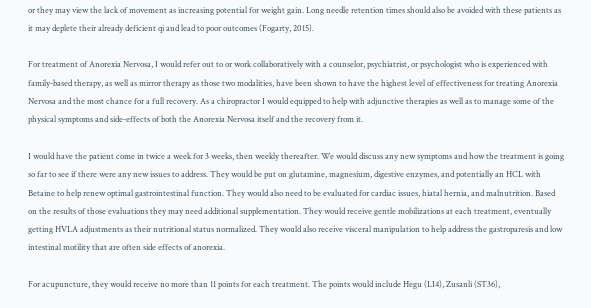or they may view the lack of movement as increasing potential for weight gain. Long needle retention times should also be avoided with these patients as it may deplete their already deficient qi and lead to poor outcomes (Fogarty, 2015).

For treatment of Anorexia Nervosa, I would refer out to or work collaboratively with a counselor, psychiatrist, or psychologist who is experienced with family-based therapy, as well as mirror therapy as those two modalities, have been shown to have the highest level of effectiveness for treating Anorexia Nervosa and the most chance for a full recovery. As a chiropractor I would equipped to help with adjunctive therapies as well as to manage some of the physical symptoms and side-effects of both the Anorexia Nervosa itself and the recovery from it.

I would have the patient come in twice a week for 3 weeks, then weekly thereafter. We would discuss any new symptoms and how the treatment is going so far to see if there were any new issues to address. They would be put on glutamine, magnesium, digestive enzymes, and potentially an HCL with Betaine to help renew optimal gastrointestinal function. They would also need to be evaluated for cardiac issues, hiatal hernia, and malnutrition. Based on the results of those evaluations they may need additional supplementation. They would receive gentle mobilizations at each treatment, eventually getting HVLA adjustments as their nutritional status normalized. They would also receive visceral manipulation to help address the gastroparesis and low intestinal motility that are often side effects of anorexia.

For acupuncture, they would receive no more than 11 points for each treatment. The points would include Hegu (LI4), Zusanli (ST36),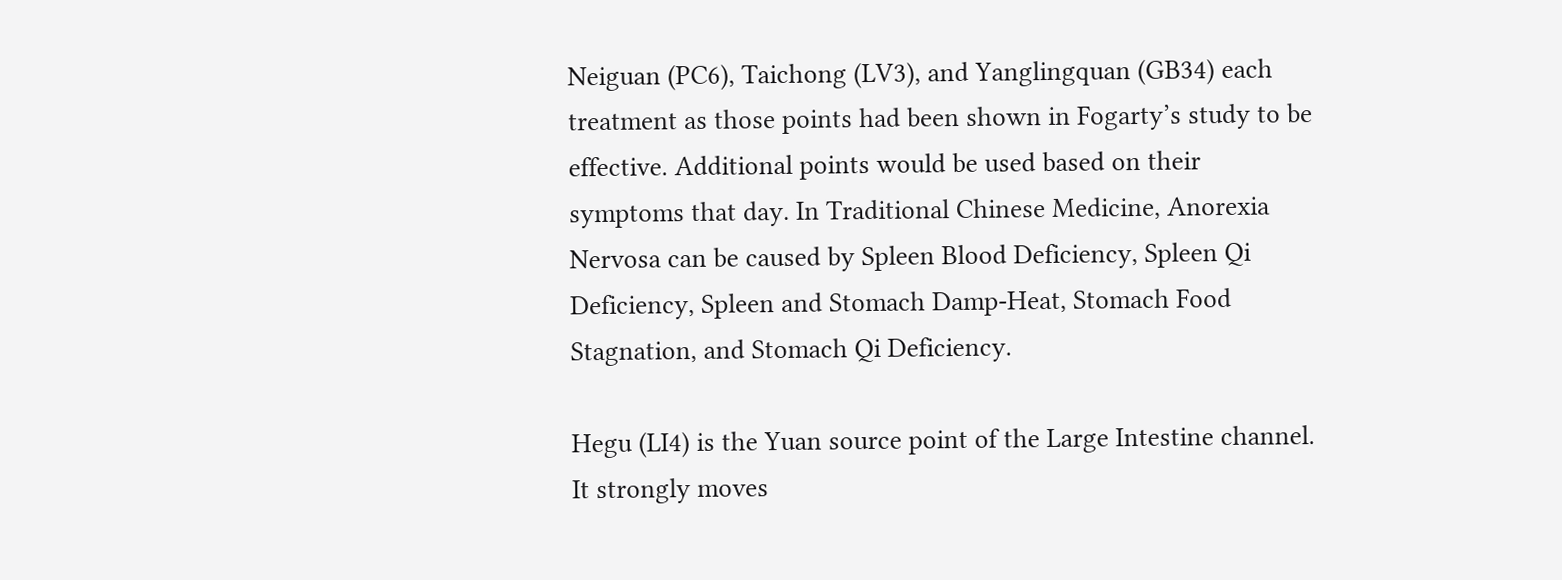Neiguan (PC6), Taichong (LV3), and Yanglingquan (GB34) each treatment as those points had been shown in Fogarty’s study to be effective. Additional points would be used based on their symptoms that day. In Traditional Chinese Medicine, Anorexia Nervosa can be caused by Spleen Blood Deficiency, Spleen Qi Deficiency, Spleen and Stomach Damp-Heat, Stomach Food Stagnation, and Stomach Qi Deficiency.

Hegu (LI4) is the Yuan source point of the Large Intestine channel. It strongly moves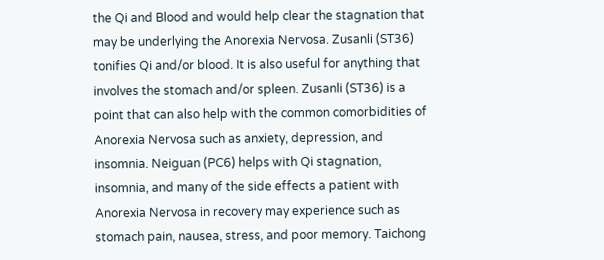the Qi and Blood and would help clear the stagnation that may be underlying the Anorexia Nervosa. Zusanli (ST36) tonifies Qi and/or blood. It is also useful for anything that involves the stomach and/or spleen. Zusanli (ST36) is a point that can also help with the common comorbidities of Anorexia Nervosa such as anxiety, depression, and insomnia. Neiguan (PC6) helps with Qi stagnation, insomnia, and many of the side effects a patient with Anorexia Nervosa in recovery may experience such as stomach pain, nausea, stress, and poor memory. Taichong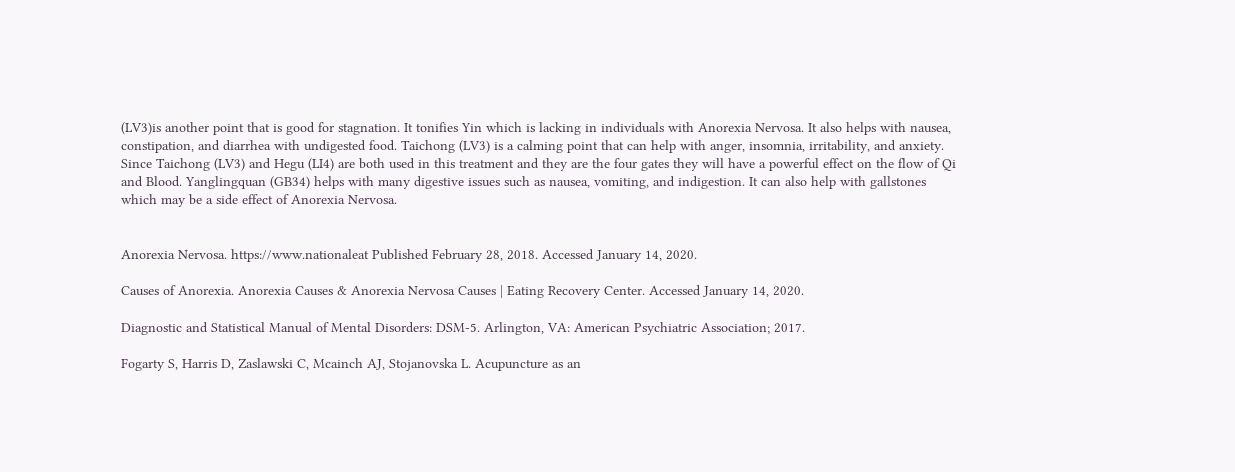(LV3)is another point that is good for stagnation. It tonifies Yin which is lacking in individuals with Anorexia Nervosa. It also helps with nausea, constipation, and diarrhea with undigested food. Taichong (LV3) is a calming point that can help with anger, insomnia, irritability, and anxiety. Since Taichong (LV3) and Hegu (LI4) are both used in this treatment and they are the four gates they will have a powerful effect on the flow of Qi and Blood. Yanglingquan (GB34) helps with many digestive issues such as nausea, vomiting, and indigestion. It can also help with gallstones which may be a side effect of Anorexia Nervosa.


Anorexia Nervosa. https://www.nationaleat Published February 28, 2018. Accessed January 14, 2020.

Causes of Anorexia. Anorexia Causes & Anorexia Nervosa Causes | Eating Recovery Center. Accessed January 14, 2020.

Diagnostic and Statistical Manual of Mental Disorders: DSM-5. Arlington, VA: American Psychiatric Association; 2017.

Fogarty S, Harris D, Zaslawski C, Mcainch AJ, Stojanovska L. Acupuncture as an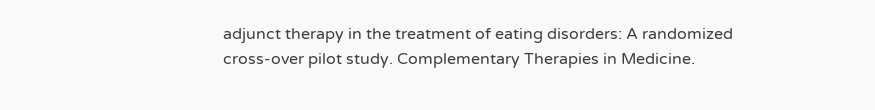adjunct therapy in the treatment of eating disorders: A randomized cross-over pilot study. Complementary Therapies in Medicine.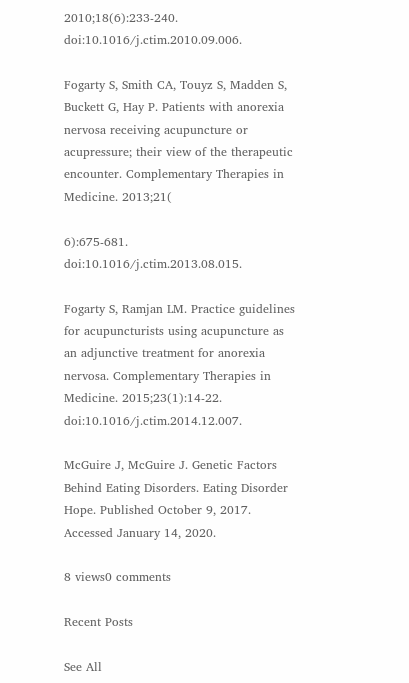2010;18(6):233-240. doi:10.1016/j.ctim.2010.09.006.

Fogarty S, Smith CA, Touyz S, Madden S, Buckett G, Hay P. Patients with anorexia nervosa receiving acupuncture or acupressure; their view of the therapeutic encounter. Complementary Therapies in Medicine. 2013;21(

6):675-681. doi:10.1016/j.ctim.2013.08.015.

Fogarty S, Ramjan LM. Practice guidelines for acupuncturists using acupuncture as an adjunctive treatment for anorexia nervosa. Complementary Therapies in Medicine. 2015;23(1):14-22. doi:10.1016/j.ctim.2014.12.007.

McGuire J, McGuire J. Genetic Factors Behind Eating Disorders. Eating Disorder Hope. Published October 9, 2017. Accessed January 14, 2020.

8 views0 comments

Recent Posts

See All